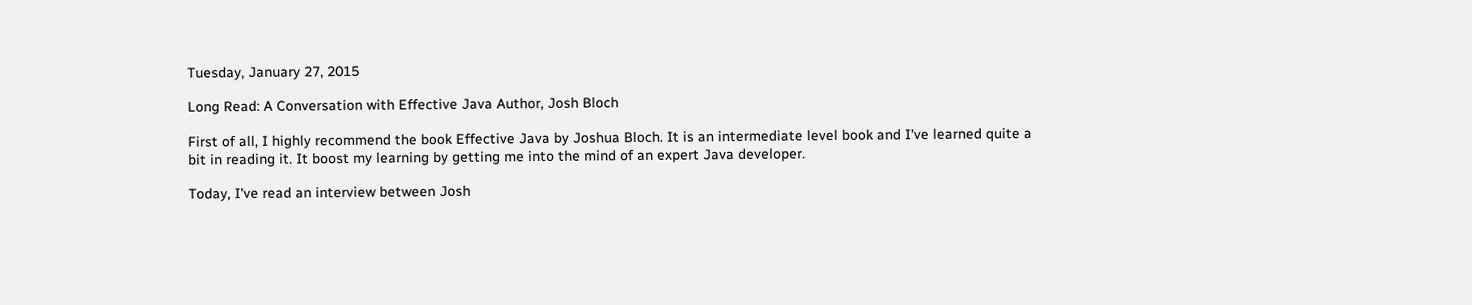Tuesday, January 27, 2015

Long Read: A Conversation with Effective Java Author, Josh Bloch

First of all, I highly recommend the book Effective Java by Joshua Bloch. It is an intermediate level book and I've learned quite a bit in reading it. It boost my learning by getting me into the mind of an expert Java developer.

Today, I've read an interview between Josh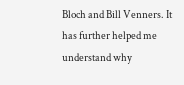Bloch and Bill Venners. It has further helped me understand why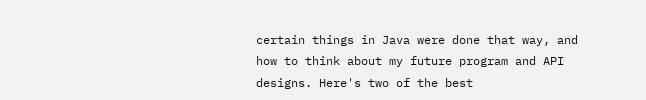certain things in Java were done that way, and how to think about my future program and API designs. Here's two of the best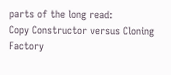parts of the long read:
Copy Constructor versus Cloning
Factory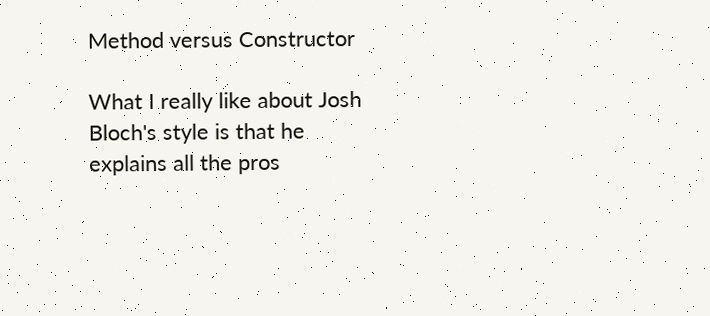Method versus Constructor

What I really like about Josh Bloch's style is that he explains all the pros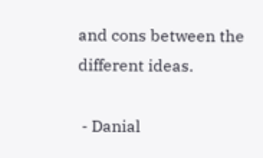and cons between the different ideas.

 - Danial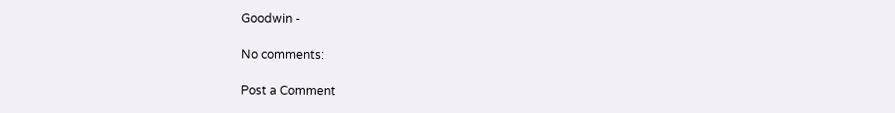Goodwin -

No comments:

Post a Comment